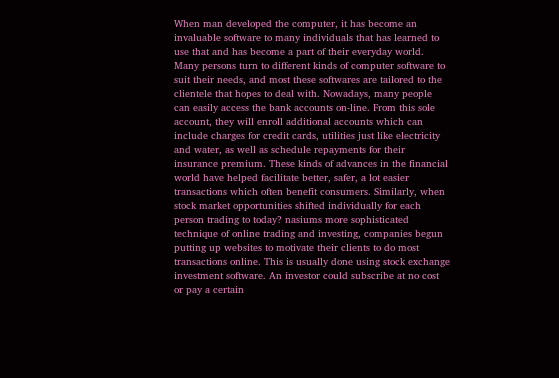When man developed the computer, it has become an invaluable software to many individuals that has learned to use that and has become a part of their everyday world. Many persons turn to different kinds of computer software to suit their needs, and most these softwares are tailored to the clientele that hopes to deal with. Nowadays, many people can easily access the bank accounts on-line. From this sole account, they will enroll additional accounts which can include charges for credit cards, utilities just like electricity and water, as well as schedule repayments for their insurance premium. These kinds of advances in the financial world have helped facilitate better, safer, a lot easier transactions which often benefit consumers. Similarly, when stock market opportunities shifted individually for each person trading to today? nasiums more sophisticated technique of online trading and investing, companies begun putting up websites to motivate their clients to do most transactions online. This is usually done using stock exchange investment software. An investor could subscribe at no cost or pay a certain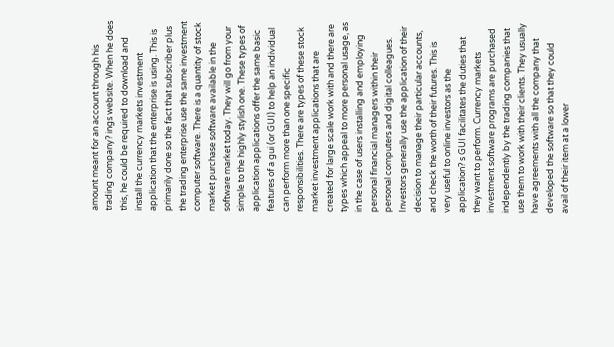amount meant for an account through his trading company? ings website. When he does this, he could be required to download and install the currency markets investment application that the enterprise is using. This is primarily done so the fact that subscriber plus the trading enterprise use the same investment computer software. There is a quantity of stock market purchase software available in the software market today. They will go from your simple to the highly stylish one. These types of application applications offer the same basic features of a gui (or GUI) to help an individual can perform more than one specific responsibilities. There are types of these stock market investment applications that are created for large scale work with and there are types which appeal to more personal usage, as in the case of users installing and employing personal financial managers within their personal computers and digital colleagues. Investors generally use the application of their decision to manage their particular accounts, and check the worth of their futures. This is very useful to online investors as the application? s GUI facilitates the duties that they want to perform. Currency markets investment software programs are purchased independently by the trading companies that use them to work with their clients. They usually have agreements with all the company that developed the software so that they could avail of their item at a lower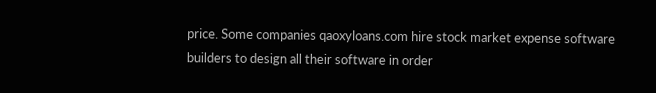price. Some companies qaoxyloans.com hire stock market expense software builders to design all their software in order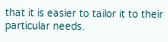that it is easier to tailor it to their particular needs.